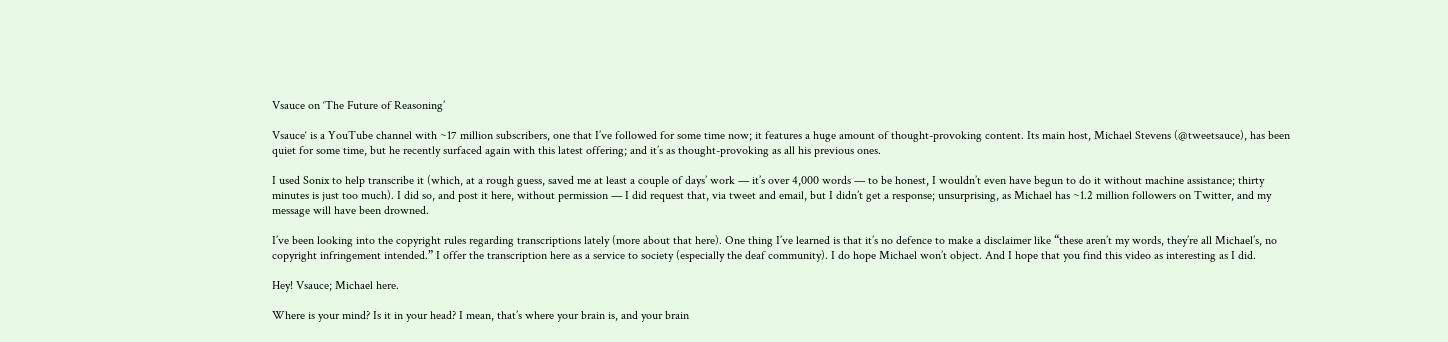Vsauce on ‘The Future of Reasoning’

Vsauce‘ is a YouTube channel with ~17 million subscribers, one that I’ve followed for some time now; it features a huge amount of thought-provoking content. Its main host, Michael Stevens (@tweetsauce), has been quiet for some time, but he recently surfaced again with this latest offering; and it’s as thought-provoking as all his previous ones.

I used Sonix to help transcribe it (which, at a rough guess, saved me at least a couple of days’ work — it’s over 4,000 words — to be honest, I wouldn’t even have begun to do it without machine assistance; thirty minutes is just too much). I did so, and post it here, without permission — I did request that, via tweet and email, but I didn’t get a response; unsurprising, as Michael has ~1.2 million followers on Twitter, and my message will have been drowned.

I’ve been looking into the copyright rules regarding transcriptions lately (more about that here). One thing I’ve learned is that it’s no defence to make a disclaimer like “these aren’t my words, they’re all Michael’s, no copyright infringement intended.” I offer the transcription here as a service to society (especially the deaf community). I do hope Michael won’t object. And I hope that you find this video as interesting as I did.

Hey! Vsauce; Michael here.

Where is your mind? Is it in your head? I mean, that’s where your brain is, and your brain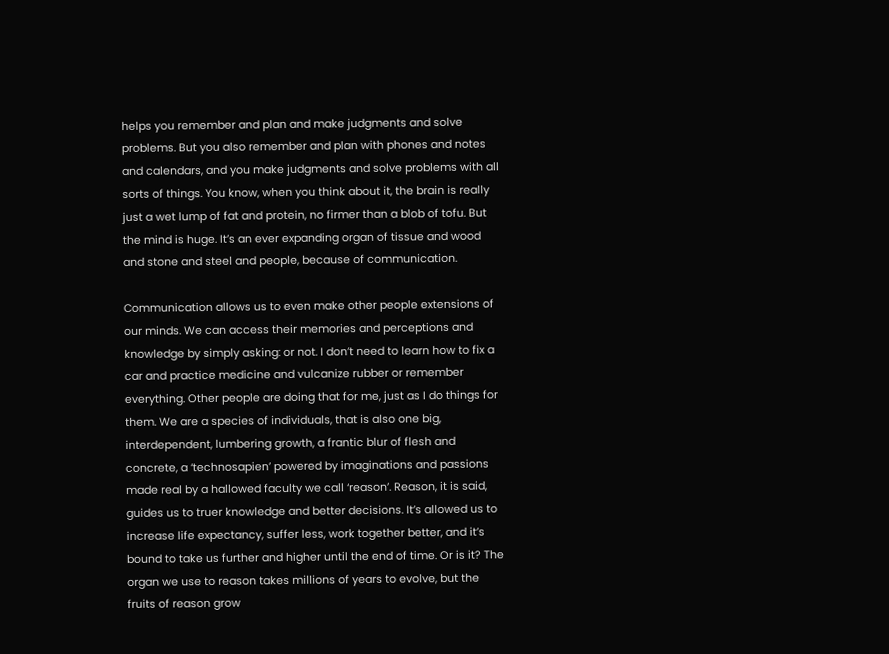helps you remember and plan and make judgments and solve problems. But you also remember and plan with phones and notes and calendars, and you make judgments and solve problems with all sorts of things. You know, when you think about it, the brain is really just a wet lump of fat and protein, no firmer than a blob of tofu. But the mind is huge. It’s an ever expanding organ of tissue and wood and stone and steel and people, because of communication.

Communication allows us to even make other people extensions of our minds. We can access their memories and perceptions and knowledge by simply asking: or not. I don’t need to learn how to fix a car and practice medicine and vulcanize rubber or remember everything. Other people are doing that for me, just as I do things for them. We are a species of individuals, that is also one big, interdependent, lumbering growth, a frantic blur of flesh and concrete, a ‘technosapien’ powered by imaginations and passions made real by a hallowed faculty we call ‘reason’. Reason, it is said, guides us to truer knowledge and better decisions. It’s allowed us to increase life expectancy, suffer less, work together better, and it’s bound to take us further and higher until the end of time. Or is it? The organ we use to reason takes millions of years to evolve, but the fruits of reason grow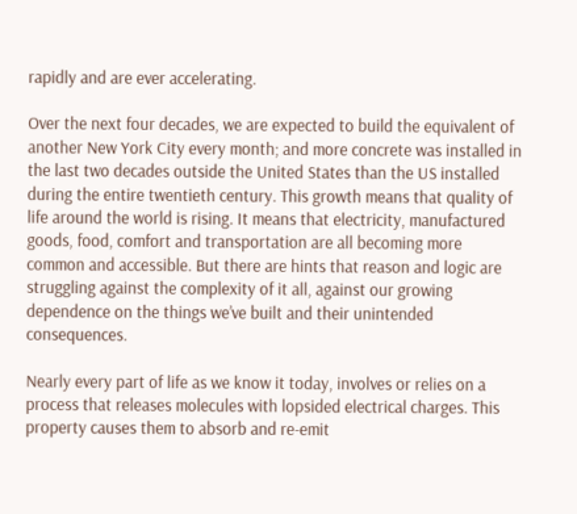rapidly and are ever accelerating.

Over the next four decades, we are expected to build the equivalent of another New York City every month; and more concrete was installed in the last two decades outside the United States than the US installed during the entire twentieth century. This growth means that quality of life around the world is rising. It means that electricity, manufactured goods, food, comfort and transportation are all becoming more common and accessible. But there are hints that reason and logic are struggling against the complexity of it all, against our growing dependence on the things we’ve built and their unintended consequences.

Nearly every part of life as we know it today, involves or relies on a process that releases molecules with lopsided electrical charges. This property causes them to absorb and re-emit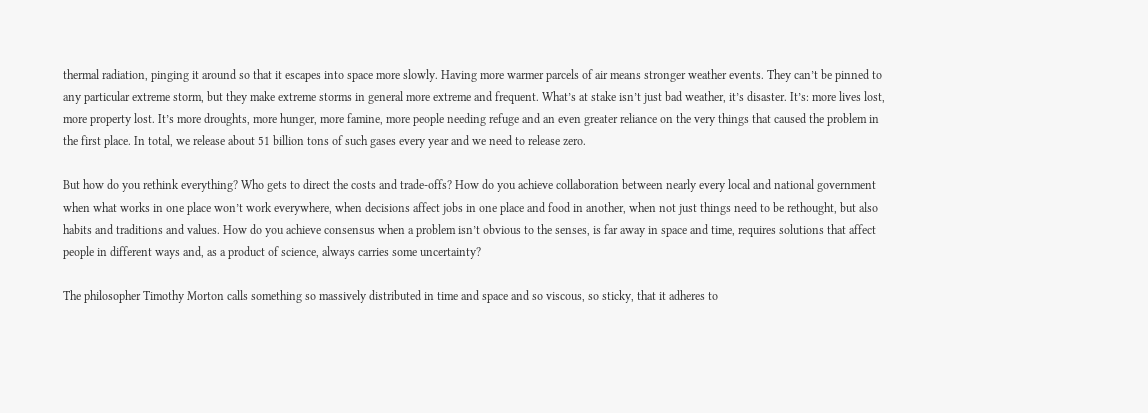thermal radiation, pinging it around so that it escapes into space more slowly. Having more warmer parcels of air means stronger weather events. They can’t be pinned to any particular extreme storm, but they make extreme storms in general more extreme and frequent. What’s at stake isn’t just bad weather, it’s disaster. It’s: more lives lost, more property lost. It’s more droughts, more hunger, more famine, more people needing refuge and an even greater reliance on the very things that caused the problem in the first place. In total, we release about 51 billion tons of such gases every year and we need to release zero.

But how do you rethink everything? Who gets to direct the costs and trade-offs? How do you achieve collaboration between nearly every local and national government when what works in one place won’t work everywhere, when decisions affect jobs in one place and food in another, when not just things need to be rethought, but also habits and traditions and values. How do you achieve consensus when a problem isn’t obvious to the senses, is far away in space and time, requires solutions that affect people in different ways and, as a product of science, always carries some uncertainty?

The philosopher Timothy Morton calls something so massively distributed in time and space and so viscous, so sticky, that it adheres to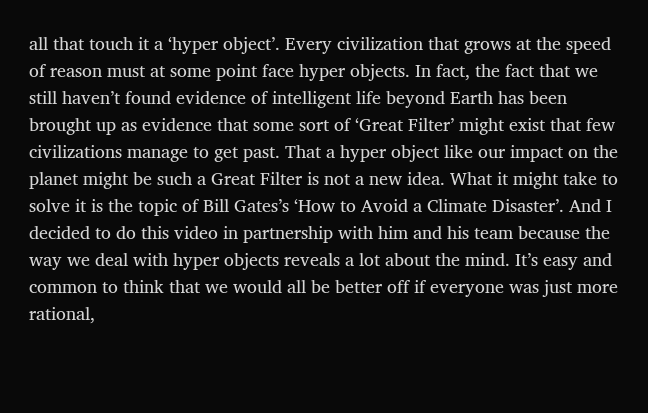all that touch it a ‘hyper object’. Every civilization that grows at the speed of reason must at some point face hyper objects. In fact, the fact that we still haven’t found evidence of intelligent life beyond Earth has been brought up as evidence that some sort of ‘Great Filter’ might exist that few civilizations manage to get past. That a hyper object like our impact on the planet might be such a Great Filter is not a new idea. What it might take to solve it is the topic of Bill Gates’s ‘How to Avoid a Climate Disaster’. And I decided to do this video in partnership with him and his team because the way we deal with hyper objects reveals a lot about the mind. It’s easy and common to think that we would all be better off if everyone was just more rational,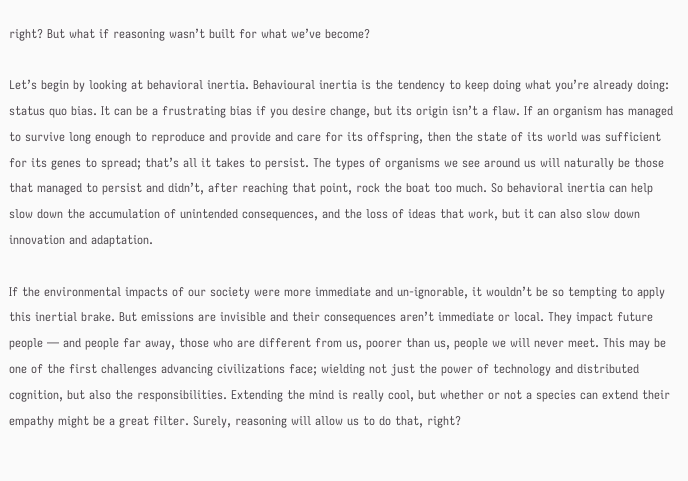right? But what if reasoning wasn’t built for what we’ve become?

Let’s begin by looking at behavioral inertia. Behavioural inertia is the tendency to keep doing what you’re already doing: status quo bias. It can be a frustrating bias if you desire change, but its origin isn’t a flaw. If an organism has managed to survive long enough to reproduce and provide and care for its offspring, then the state of its world was sufficient for its genes to spread; that’s all it takes to persist. The types of organisms we see around us will naturally be those that managed to persist and didn’t, after reaching that point, rock the boat too much. So behavioral inertia can help slow down the accumulation of unintended consequences, and the loss of ideas that work, but it can also slow down innovation and adaptation.

If the environmental impacts of our society were more immediate and un-ignorable, it wouldn’t be so tempting to apply this inertial brake. But emissions are invisible and their consequences aren’t immediate or local. They impact future people — and people far away, those who are different from us, poorer than us, people we will never meet. This may be one of the first challenges advancing civilizations face; wielding not just the power of technology and distributed cognition, but also the responsibilities. Extending the mind is really cool, but whether or not a species can extend their empathy might be a great filter. Surely, reasoning will allow us to do that, right?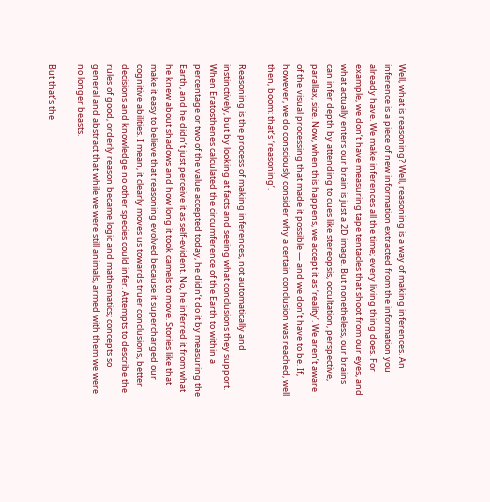Well, what is reasoning? Well, reasoning is a way of making inferences. An inference is a piece of new information extracted from the information you already have. We make inferences all the time; every living thing does. For example, we don’t have measuring tape tentacles that shoot from our eyes, and what actually enters our brain is just a 2D image. But nonetheless, our brains can infer depth by attending to cues like stereopsis, occultation, perspective, parallax, size. Now, when this happens, we accept it as ‘reality’. We aren’t aware of the visual processing that made it possible — and we don’t have to be. If, however, we do consciously consider why a certain conclusion was reached, well then, boom: that’s ‘reasoning’.

Reasoning is the process of making inferences, not automatically and instinctively, but by looking at facts and seeing what conclusions they support. When Eratosthenes calculated the circumference of the Earth to within a percentage or two of the value accepted today, he didn’t do it by measuring the Earth, and he didn’t just perceive it as self-evident. No, he inferred it from what he knew about shadows and how long it took camels to move. Stories like that make it easy to believe that reasoning evolved because it supercharged our cognitive abilities. I mean, it clearly moves us towards truer conclusions, better decisions and knowledge no other species could infer. Attempts to describe the rules of good, orderly reason became logic and mathematics; concepts so general and abstract that while we were still animals, armed with them we were no longer beasts.

But that’s the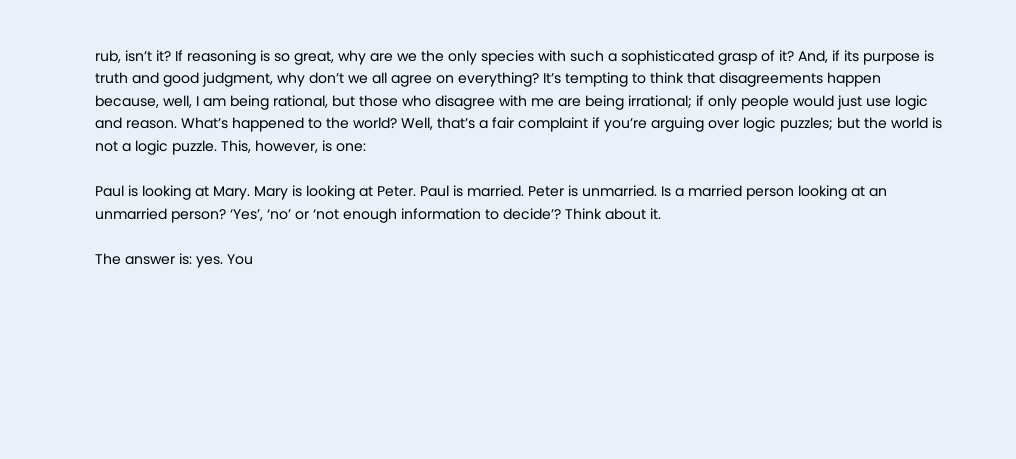rub, isn’t it? If reasoning is so great, why are we the only species with such a sophisticated grasp of it? And, if its purpose is truth and good judgment, why don’t we all agree on everything? It’s tempting to think that disagreements happen because, well, I am being rational, but those who disagree with me are being irrational; if only people would just use logic and reason. What’s happened to the world? Well, that’s a fair complaint if you’re arguing over logic puzzles; but the world is not a logic puzzle. This, however, is one:

Paul is looking at Mary. Mary is looking at Peter. Paul is married. Peter is unmarried. Is a married person looking at an unmarried person? ‘Yes’, ‘no’ or ‘not enough information to decide’? Think about it.

The answer is: yes. You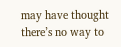may have thought there’s no way to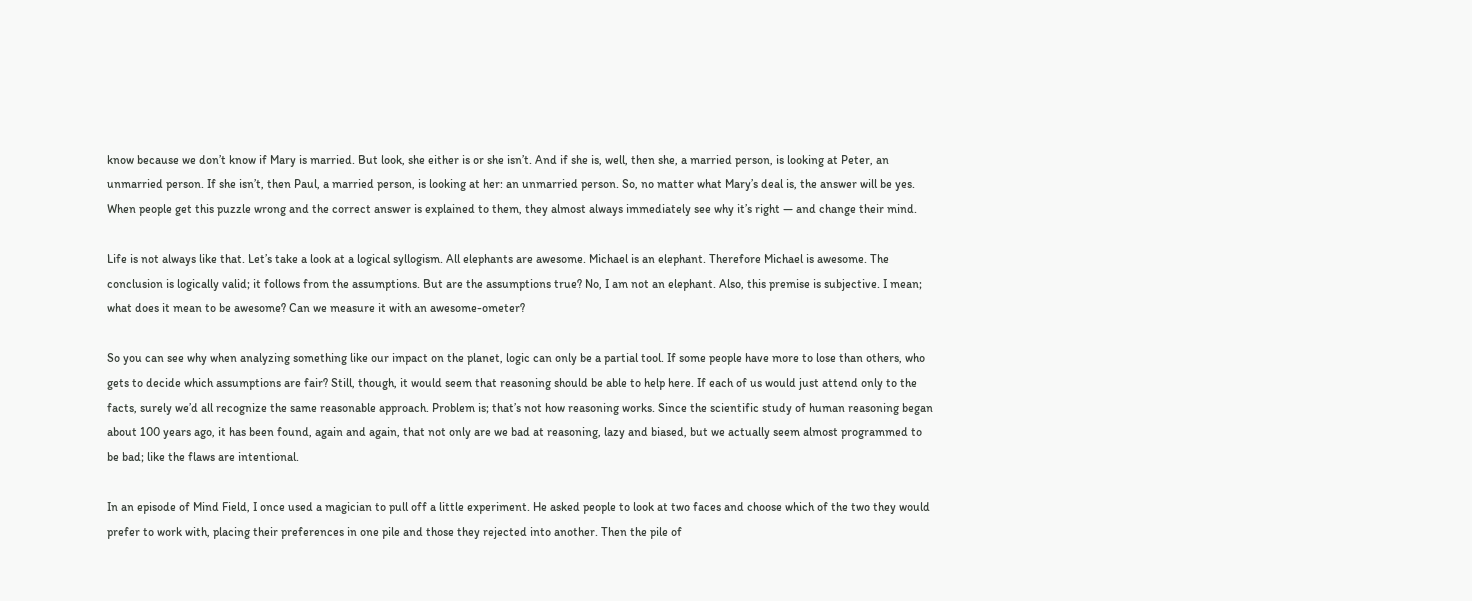know because we don’t know if Mary is married. But look, she either is or she isn’t. And if she is, well, then she, a married person, is looking at Peter, an unmarried person. If she isn’t, then Paul, a married person, is looking at her: an unmarried person. So, no matter what Mary’s deal is, the answer will be yes. When people get this puzzle wrong and the correct answer is explained to them, they almost always immediately see why it’s right — and change their mind.

Life is not always like that. Let’s take a look at a logical syllogism. All elephants are awesome. Michael is an elephant. Therefore Michael is awesome. The conclusion is logically valid; it follows from the assumptions. But are the assumptions true? No, I am not an elephant. Also, this premise is subjective. I mean; what does it mean to be awesome? Can we measure it with an awesome-ometer?

So you can see why when analyzing something like our impact on the planet, logic can only be a partial tool. If some people have more to lose than others, who gets to decide which assumptions are fair? Still, though, it would seem that reasoning should be able to help here. If each of us would just attend only to the facts, surely we’d all recognize the same reasonable approach. Problem is; that’s not how reasoning works. Since the scientific study of human reasoning began about 100 years ago, it has been found, again and again, that not only are we bad at reasoning, lazy and biased, but we actually seem almost programmed to be bad; like the flaws are intentional.

In an episode of Mind Field, I once used a magician to pull off a little experiment. He asked people to look at two faces and choose which of the two they would prefer to work with, placing their preferences in one pile and those they rejected into another. Then the pile of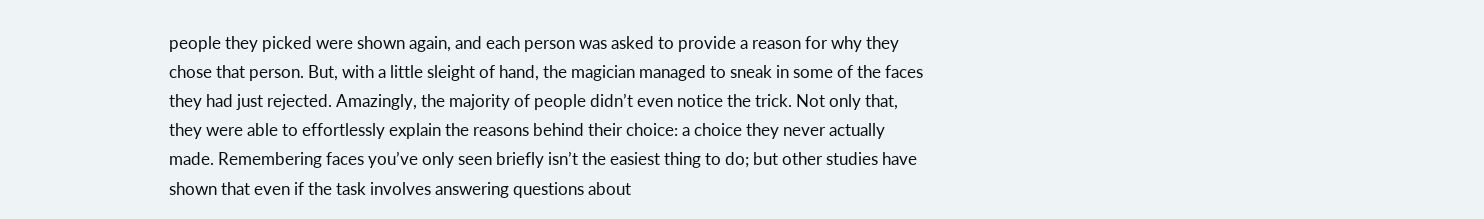people they picked were shown again, and each person was asked to provide a reason for why they chose that person. But, with a little sleight of hand, the magician managed to sneak in some of the faces they had just rejected. Amazingly, the majority of people didn’t even notice the trick. Not only that, they were able to effortlessly explain the reasons behind their choice: a choice they never actually made. Remembering faces you’ve only seen briefly isn’t the easiest thing to do; but other studies have shown that even if the task involves answering questions about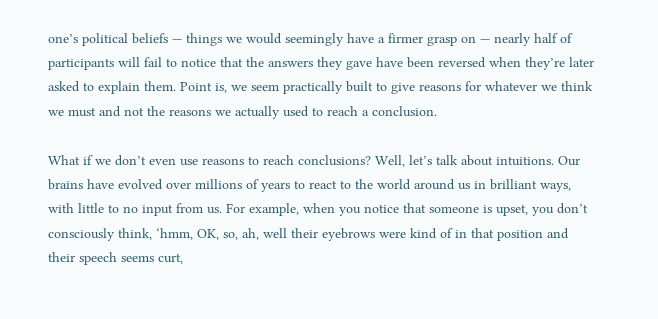one’s political beliefs — things we would seemingly have a firmer grasp on — nearly half of participants will fail to notice that the answers they gave have been reversed when they’re later asked to explain them. Point is, we seem practically built to give reasons for whatever we think we must and not the reasons we actually used to reach a conclusion.

What if we don’t even use reasons to reach conclusions? Well, let’s talk about intuitions. Our brains have evolved over millions of years to react to the world around us in brilliant ways, with little to no input from us. For example, when you notice that someone is upset, you don’t consciously think, ‘hmm, OK, so, ah, well their eyebrows were kind of in that position and their speech seems curt,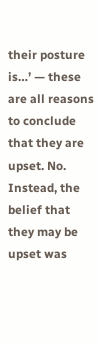their posture is…’ — these are all reasons to conclude that they are upset. No. Instead, the belief that they may be upset was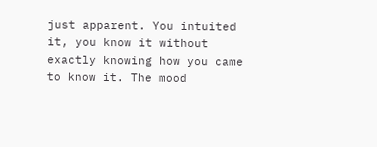just apparent. You intuited it, you know it without exactly knowing how you came to know it. The mood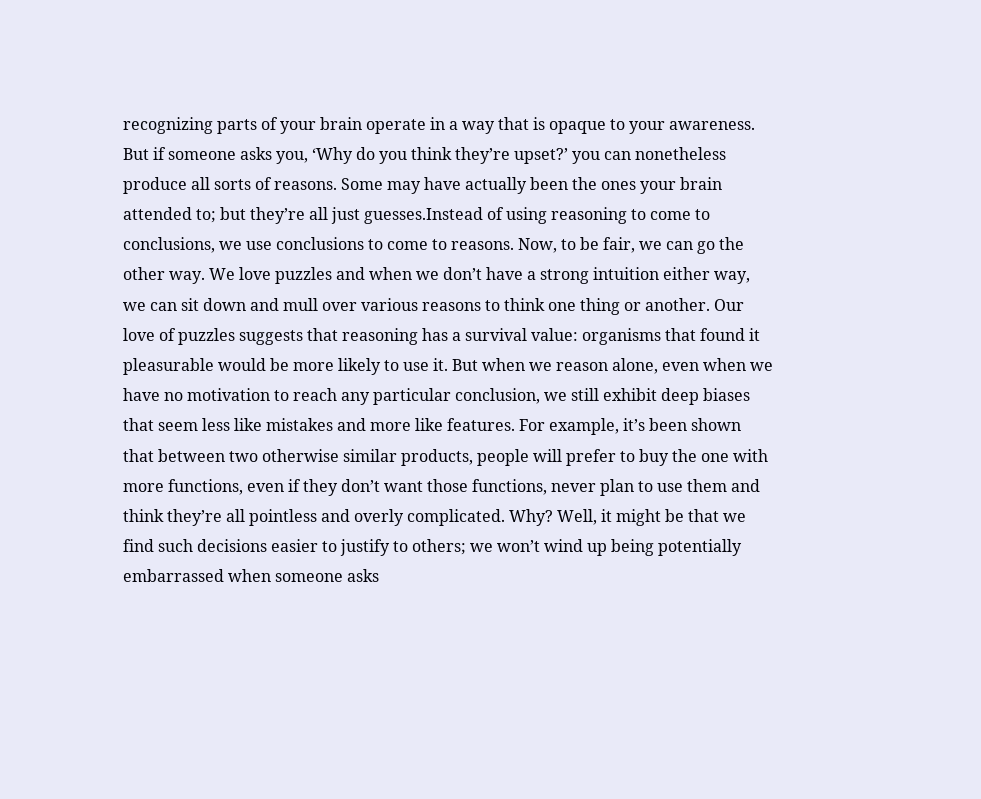recognizing parts of your brain operate in a way that is opaque to your awareness. But if someone asks you, ‘Why do you think they’re upset?’ you can nonetheless produce all sorts of reasons. Some may have actually been the ones your brain attended to; but they’re all just guesses.Instead of using reasoning to come to conclusions, we use conclusions to come to reasons. Now, to be fair, we can go the other way. We love puzzles and when we don’t have a strong intuition either way, we can sit down and mull over various reasons to think one thing or another. Our love of puzzles suggests that reasoning has a survival value: organisms that found it pleasurable would be more likely to use it. But when we reason alone, even when we have no motivation to reach any particular conclusion, we still exhibit deep biases that seem less like mistakes and more like features. For example, it’s been shown that between two otherwise similar products, people will prefer to buy the one with more functions, even if they don’t want those functions, never plan to use them and think they’re all pointless and overly complicated. Why? Well, it might be that we find such decisions easier to justify to others; we won’t wind up being potentially embarrassed when someone asks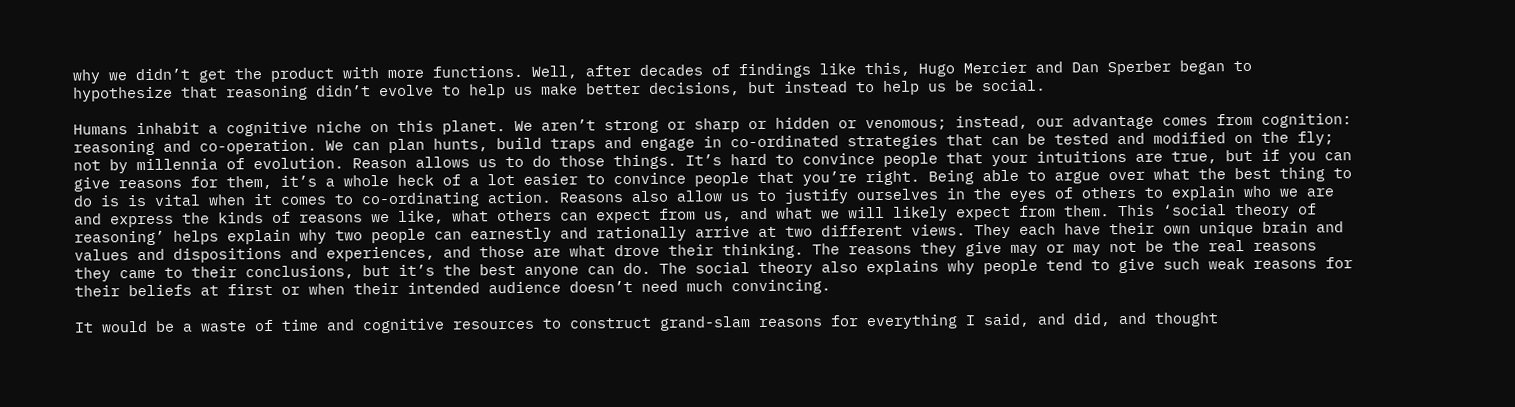why we didn’t get the product with more functions. Well, after decades of findings like this, Hugo Mercier and Dan Sperber began to hypothesize that reasoning didn’t evolve to help us make better decisions, but instead to help us be social.

Humans inhabit a cognitive niche on this planet. We aren’t strong or sharp or hidden or venomous; instead, our advantage comes from cognition: reasoning and co-operation. We can plan hunts, build traps and engage in co-ordinated strategies that can be tested and modified on the fly; not by millennia of evolution. Reason allows us to do those things. It’s hard to convince people that your intuitions are true, but if you can give reasons for them, it’s a whole heck of a lot easier to convince people that you’re right. Being able to argue over what the best thing to do is is vital when it comes to co-ordinating action. Reasons also allow us to justify ourselves in the eyes of others to explain who we are and express the kinds of reasons we like, what others can expect from us, and what we will likely expect from them. This ‘social theory of reasoning’ helps explain why two people can earnestly and rationally arrive at two different views. They each have their own unique brain and values and dispositions and experiences, and those are what drove their thinking. The reasons they give may or may not be the real reasons they came to their conclusions, but it’s the best anyone can do. The social theory also explains why people tend to give such weak reasons for their beliefs at first or when their intended audience doesn’t need much convincing.

It would be a waste of time and cognitive resources to construct grand-slam reasons for everything I said, and did, and thought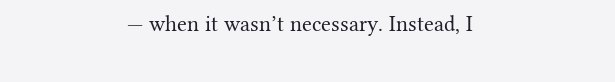— when it wasn’t necessary. Instead, I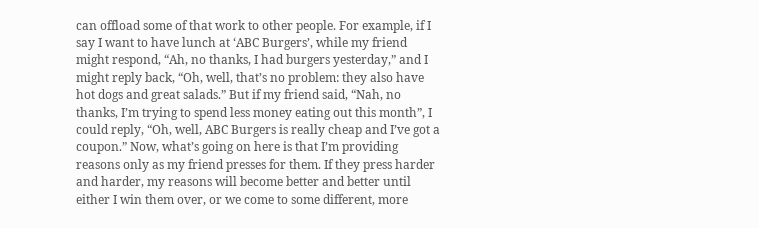can offload some of that work to other people. For example, if I say I want to have lunch at ‘ABC Burgers’, while my friend might respond, “Ah, no thanks, I had burgers yesterday,” and I might reply back, “Oh, well, that’s no problem: they also have hot dogs and great salads.” But if my friend said, “Nah, no thanks, I’m trying to spend less money eating out this month”, I could reply, “Oh, well, ABC Burgers is really cheap and I’ve got a coupon.” Now, what’s going on here is that I’m providing reasons only as my friend presses for them. If they press harder and harder, my reasons will become better and better until either I win them over, or we come to some different, more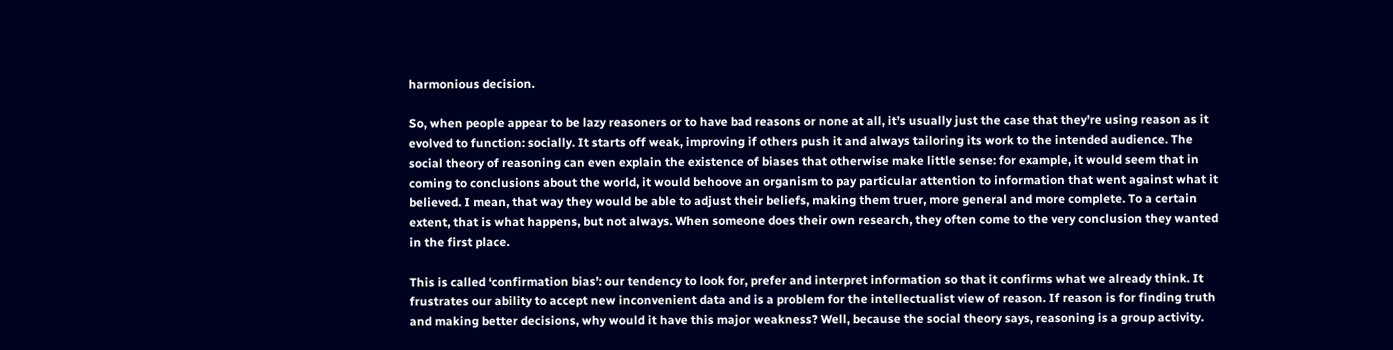harmonious decision.

So, when people appear to be lazy reasoners or to have bad reasons or none at all, it’s usually just the case that they’re using reason as it evolved to function: socially. It starts off weak, improving if others push it and always tailoring its work to the intended audience. The social theory of reasoning can even explain the existence of biases that otherwise make little sense: for example, it would seem that in coming to conclusions about the world, it would behoove an organism to pay particular attention to information that went against what it believed. I mean, that way they would be able to adjust their beliefs, making them truer, more general and more complete. To a certain extent, that is what happens, but not always. When someone does their own research, they often come to the very conclusion they wanted in the first place.

This is called ‘confirmation bias’: our tendency to look for, prefer and interpret information so that it confirms what we already think. It frustrates our ability to accept new inconvenient data and is a problem for the intellectualist view of reason. If reason is for finding truth and making better decisions, why would it have this major weakness? Well, because the social theory says, reasoning is a group activity.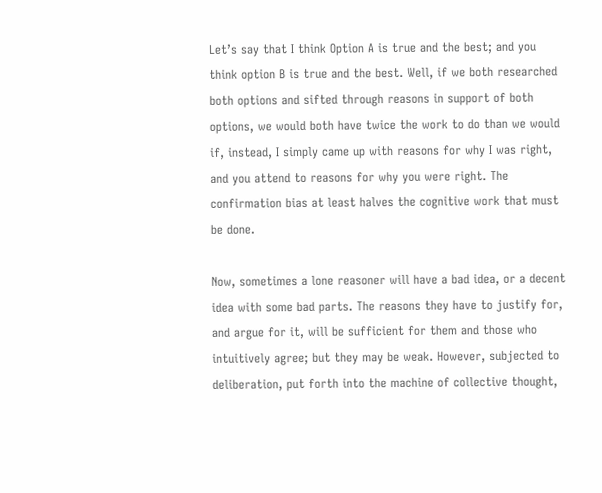Let’s say that I think Option A is true and the best; and you think option B is true and the best. Well, if we both researched both options and sifted through reasons in support of both options, we would both have twice the work to do than we would if, instead, I simply came up with reasons for why I was right, and you attend to reasons for why you were right. The confirmation bias at least halves the cognitive work that must be done.

Now, sometimes a lone reasoner will have a bad idea, or a decent idea with some bad parts. The reasons they have to justify for, and argue for it, will be sufficient for them and those who intuitively agree; but they may be weak. However, subjected to deliberation, put forth into the machine of collective thought,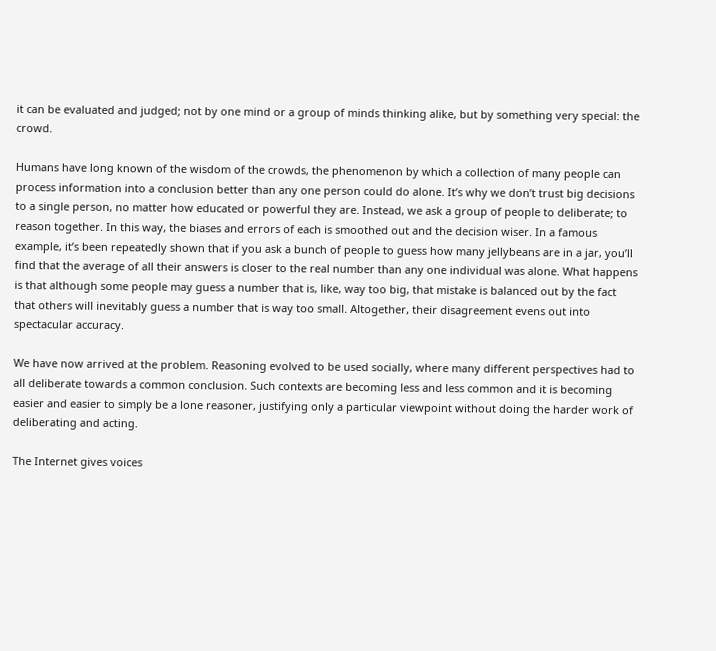it can be evaluated and judged; not by one mind or a group of minds thinking alike, but by something very special: the crowd.

Humans have long known of the wisdom of the crowds, the phenomenon by which a collection of many people can process information into a conclusion better than any one person could do alone. It’s why we don’t trust big decisions to a single person, no matter how educated or powerful they are. Instead, we ask a group of people to deliberate; to reason together. In this way, the biases and errors of each is smoothed out and the decision wiser. In a famous example, it’s been repeatedly shown that if you ask a bunch of people to guess how many jellybeans are in a jar, you’ll find that the average of all their answers is closer to the real number than any one individual was alone. What happens is that although some people may guess a number that is, like, way too big, that mistake is balanced out by the fact that others will inevitably guess a number that is way too small. Altogether, their disagreement evens out into spectacular accuracy.

We have now arrived at the problem. Reasoning evolved to be used socially, where many different perspectives had to all deliberate towards a common conclusion. Such contexts are becoming less and less common and it is becoming easier and easier to simply be a lone reasoner, justifying only a particular viewpoint without doing the harder work of deliberating and acting.

The Internet gives voices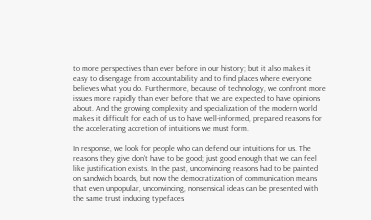to more perspectives than ever before in our history; but it also makes it easy to disengage from accountability and to find places where everyone believes what you do. Furthermore, because of technology, we confront more issues more rapidly than ever before that we are expected to have opinions about. And the growing complexity and specialization of the modern world makes it difficult for each of us to have well-informed, prepared reasons for the accelerating accretion of intuitions we must form.

In response, we look for people who can defend our intuitions for us. The reasons they give don’t have to be good; just good enough that we can feel like justification exists. In the past, unconvincing reasons had to be painted on sandwich boards, but now the democratization of communication means that even unpopular, unconvincing, nonsensical ideas can be presented with the same trust inducing typefaces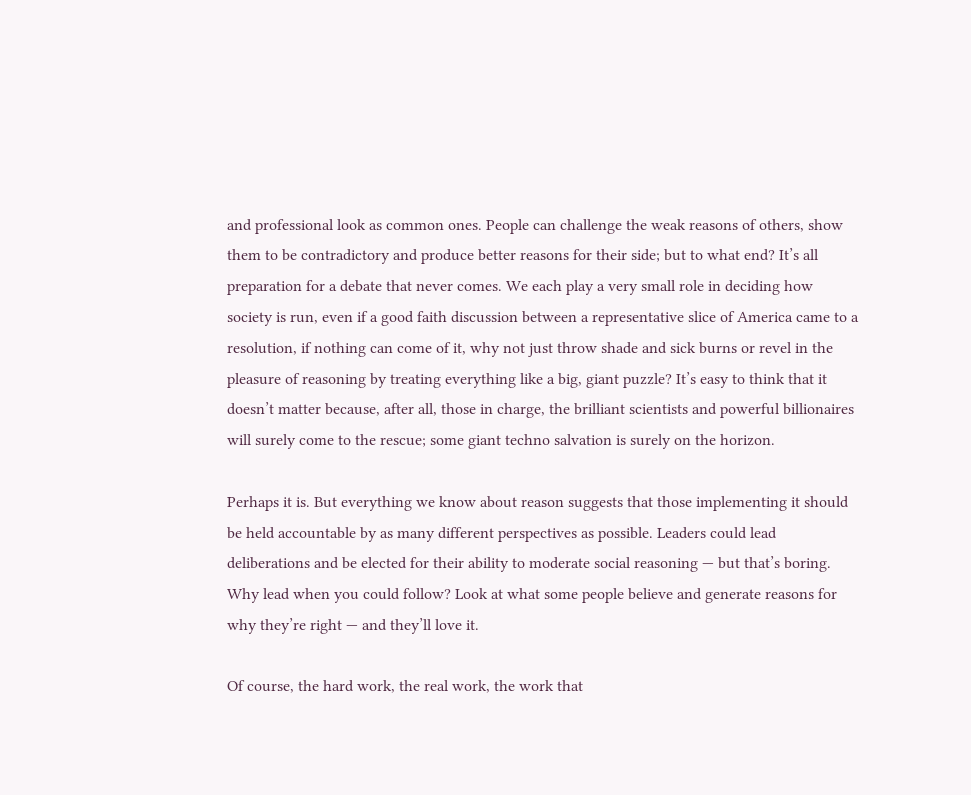and professional look as common ones. People can challenge the weak reasons of others, show them to be contradictory and produce better reasons for their side; but to what end? It’s all preparation for a debate that never comes. We each play a very small role in deciding how society is run, even if a good faith discussion between a representative slice of America came to a resolution, if nothing can come of it, why not just throw shade and sick burns or revel in the pleasure of reasoning by treating everything like a big, giant puzzle? It’s easy to think that it doesn’t matter because, after all, those in charge, the brilliant scientists and powerful billionaires will surely come to the rescue; some giant techno salvation is surely on the horizon.

Perhaps it is. But everything we know about reason suggests that those implementing it should be held accountable by as many different perspectives as possible. Leaders could lead deliberations and be elected for their ability to moderate social reasoning — but that’s boring. Why lead when you could follow? Look at what some people believe and generate reasons for why they’re right — and they’ll love it.

Of course, the hard work, the real work, the work that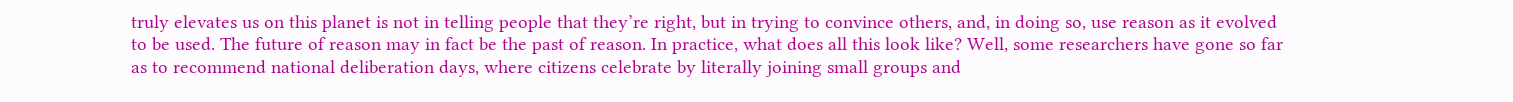truly elevates us on this planet is not in telling people that they’re right, but in trying to convince others, and, in doing so, use reason as it evolved to be used. The future of reason may in fact be the past of reason. In practice, what does all this look like? Well, some researchers have gone so far as to recommend national deliberation days, where citizens celebrate by literally joining small groups and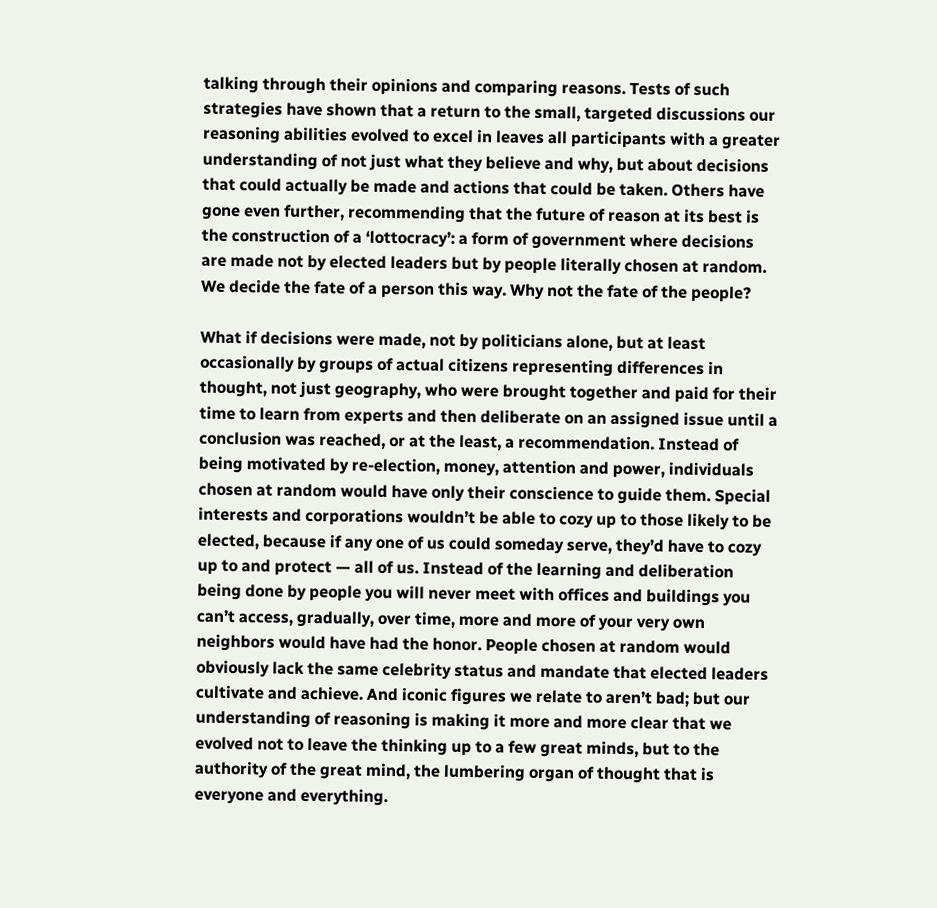talking through their opinions and comparing reasons. Tests of such strategies have shown that a return to the small, targeted discussions our reasoning abilities evolved to excel in leaves all participants with a greater understanding of not just what they believe and why, but about decisions that could actually be made and actions that could be taken. Others have gone even further, recommending that the future of reason at its best is the construction of a ‘lottocracy’: a form of government where decisions are made not by elected leaders but by people literally chosen at random. We decide the fate of a person this way. Why not the fate of the people?

What if decisions were made, not by politicians alone, but at least occasionally by groups of actual citizens representing differences in thought, not just geography, who were brought together and paid for their time to learn from experts and then deliberate on an assigned issue until a conclusion was reached, or at the least, a recommendation. Instead of being motivated by re-election, money, attention and power, individuals chosen at random would have only their conscience to guide them. Special interests and corporations wouldn’t be able to cozy up to those likely to be elected, because if any one of us could someday serve, they’d have to cozy up to and protect — all of us. Instead of the learning and deliberation being done by people you will never meet with offices and buildings you can’t access, gradually, over time, more and more of your very own neighbors would have had the honor. People chosen at random would obviously lack the same celebrity status and mandate that elected leaders cultivate and achieve. And iconic figures we relate to aren’t bad; but our understanding of reasoning is making it more and more clear that we evolved not to leave the thinking up to a few great minds, but to the authority of the great mind, the lumbering organ of thought that is everyone and everything.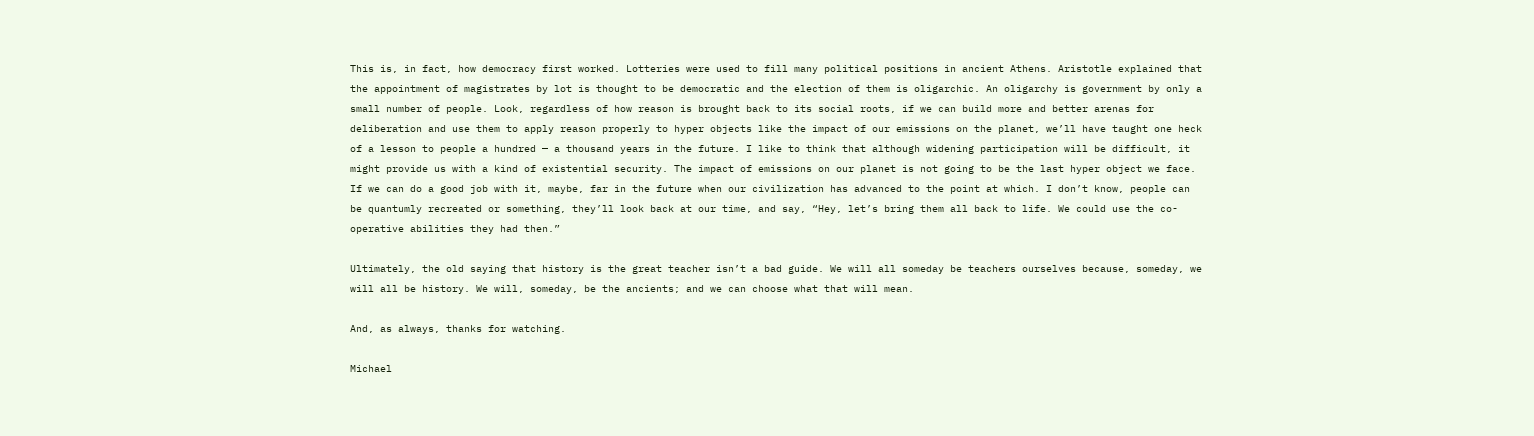This is, in fact, how democracy first worked. Lotteries were used to fill many political positions in ancient Athens. Aristotle explained that the appointment of magistrates by lot is thought to be democratic and the election of them is oligarchic. An oligarchy is government by only a small number of people. Look, regardless of how reason is brought back to its social roots, if we can build more and better arenas for deliberation and use them to apply reason properly to hyper objects like the impact of our emissions on the planet, we’ll have taught one heck of a lesson to people a hundred — a thousand years in the future. I like to think that although widening participation will be difficult, it might provide us with a kind of existential security. The impact of emissions on our planet is not going to be the last hyper object we face. If we can do a good job with it, maybe, far in the future when our civilization has advanced to the point at which. I don’t know, people can be quantumly recreated or something, they’ll look back at our time, and say, “Hey, let’s bring them all back to life. We could use the co-operative abilities they had then.”

Ultimately, the old saying that history is the great teacher isn’t a bad guide. We will all someday be teachers ourselves because, someday, we will all be history. We will, someday, be the ancients; and we can choose what that will mean.

And, as always, thanks for watching.

Michael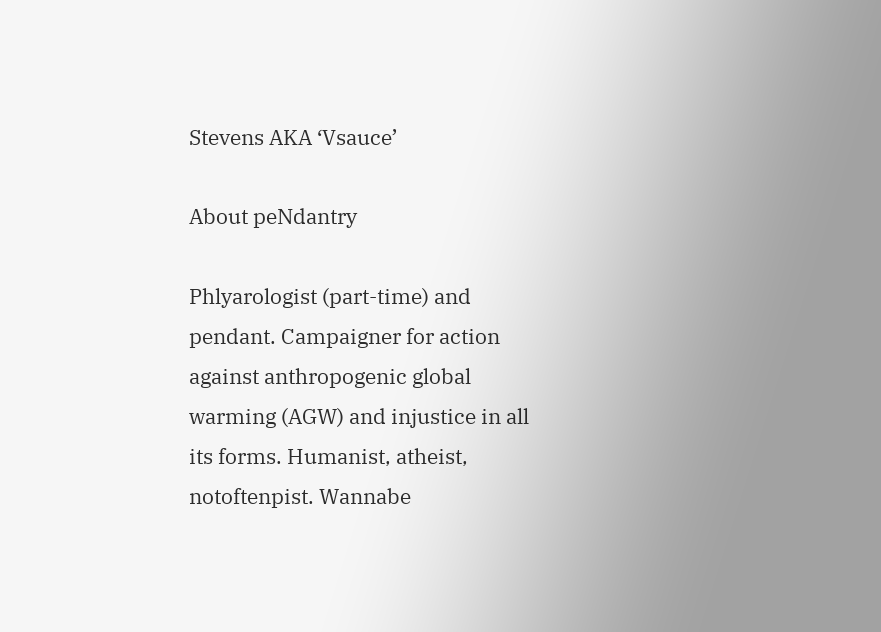Stevens AKA ‘Vsauce’

About peNdantry

Phlyarologist (part-time) and pendant. Campaigner for action against anthropogenic global warming (AGW) and injustice in all its forms. Humanist, atheist, notoftenpist. Wannabe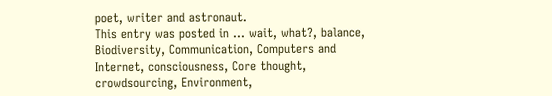poet, writer and astronaut.
This entry was posted in ... wait, what?, balance, Biodiversity, Communication, Computers and Internet, consciousness, Core thought, crowdsourcing, Environment,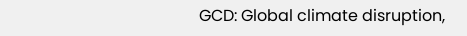GCD: Global climate disruption,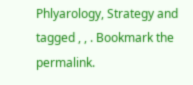Phlyarology, Strategy and tagged , , . Bookmark the permalink.